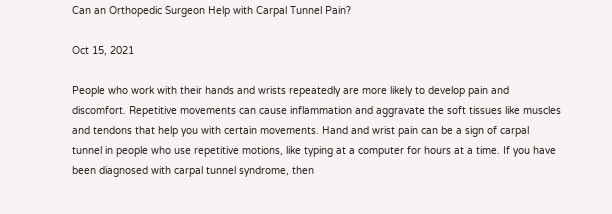Can an Orthopedic Surgeon Help with Carpal Tunnel Pain?

Oct 15, 2021

People who work with their hands and wrists repeatedly are more likely to develop pain and discomfort. Repetitive movements can cause inflammation and aggravate the soft tissues like muscles and tendons that help you with certain movements. Hand and wrist pain can be a sign of carpal tunnel in people who use repetitive motions, like typing at a computer for hours at a time. If you have been diagnosed with carpal tunnel syndrome, then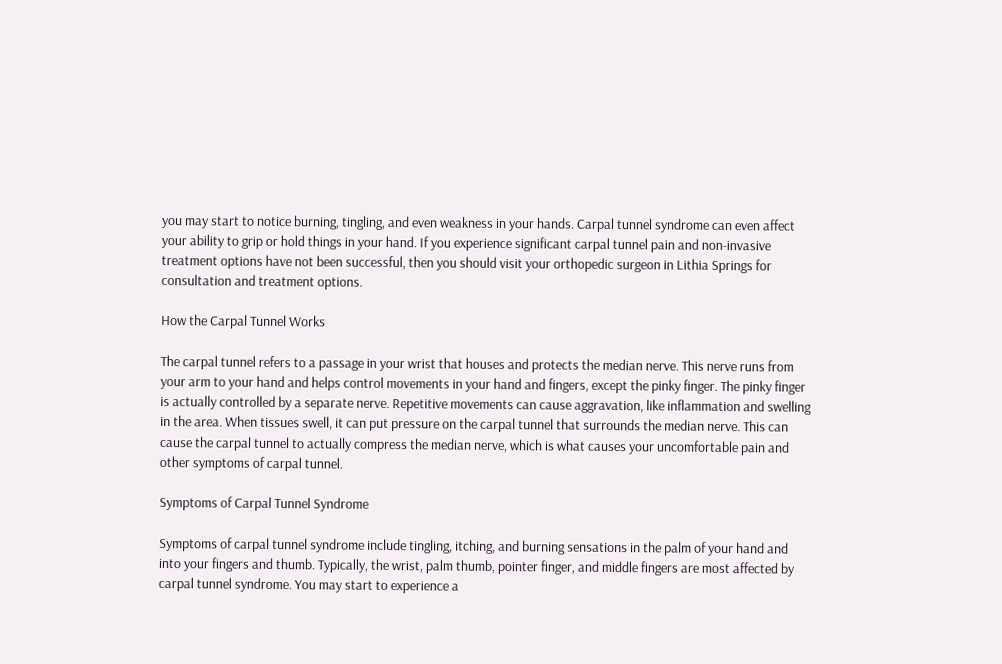you may start to notice burning, tingling, and even weakness in your hands. Carpal tunnel syndrome can even affect your ability to grip or hold things in your hand. If you experience significant carpal tunnel pain and non-invasive treatment options have not been successful, then you should visit your orthopedic surgeon in Lithia Springs for consultation and treatment options.

How the Carpal Tunnel Works

The carpal tunnel refers to a passage in your wrist that houses and protects the median nerve. This nerve runs from your arm to your hand and helps control movements in your hand and fingers, except the pinky finger. The pinky finger is actually controlled by a separate nerve. Repetitive movements can cause aggravation, like inflammation and swelling in the area. When tissues swell, it can put pressure on the carpal tunnel that surrounds the median nerve. This can cause the carpal tunnel to actually compress the median nerve, which is what causes your uncomfortable pain and other symptoms of carpal tunnel.

Symptoms of Carpal Tunnel Syndrome

Symptoms of carpal tunnel syndrome include tingling, itching, and burning sensations in the palm of your hand and into your fingers and thumb. Typically, the wrist, palm thumb, pointer finger, and middle fingers are most affected by carpal tunnel syndrome. You may start to experience a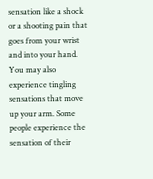sensation like a shock or a shooting pain that goes from your wrist and into your hand. You may also experience tingling sensations that move up your arm. Some people experience the sensation of their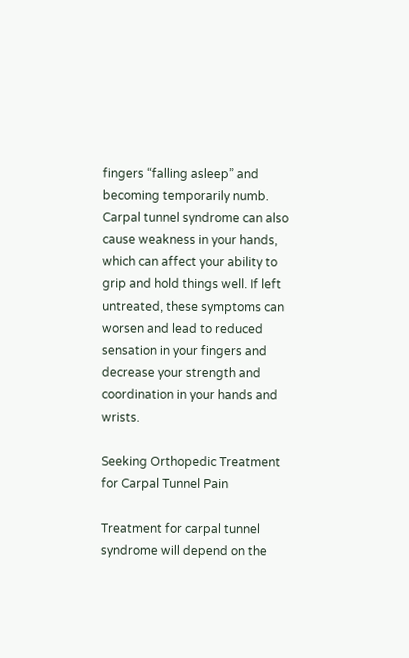fingers “falling asleep” and becoming temporarily numb. Carpal tunnel syndrome can also cause weakness in your hands, which can affect your ability to grip and hold things well. If left untreated, these symptoms can worsen and lead to reduced sensation in your fingers and decrease your strength and coordination in your hands and wrists.

Seeking Orthopedic Treatment for Carpal Tunnel Pain

Treatment for carpal tunnel syndrome will depend on the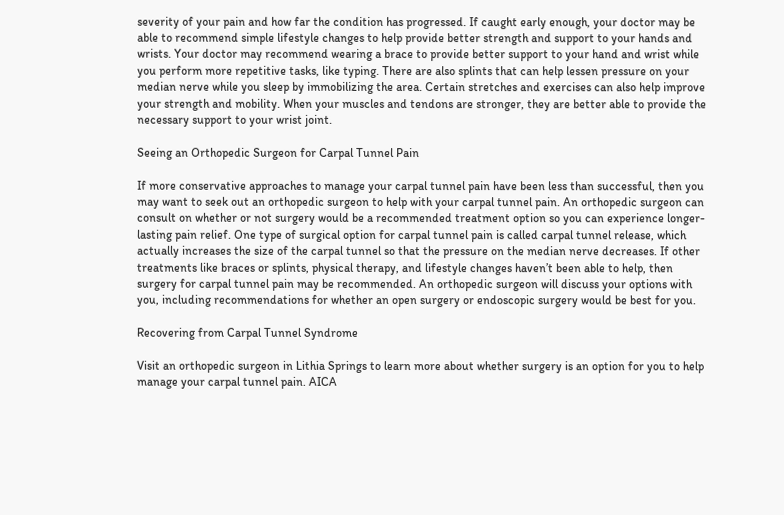severity of your pain and how far the condition has progressed. If caught early enough, your doctor may be able to recommend simple lifestyle changes to help provide better strength and support to your hands and wrists. Your doctor may recommend wearing a brace to provide better support to your hand and wrist while you perform more repetitive tasks, like typing. There are also splints that can help lessen pressure on your median nerve while you sleep by immobilizing the area. Certain stretches and exercises can also help improve your strength and mobility. When your muscles and tendons are stronger, they are better able to provide the necessary support to your wrist joint.

Seeing an Orthopedic Surgeon for Carpal Tunnel Pain

If more conservative approaches to manage your carpal tunnel pain have been less than successful, then you may want to seek out an orthopedic surgeon to help with your carpal tunnel pain. An orthopedic surgeon can consult on whether or not surgery would be a recommended treatment option so you can experience longer-lasting pain relief. One type of surgical option for carpal tunnel pain is called carpal tunnel release, which actually increases the size of the carpal tunnel so that the pressure on the median nerve decreases. If other treatments like braces or splints, physical therapy, and lifestyle changes haven’t been able to help, then surgery for carpal tunnel pain may be recommended. An orthopedic surgeon will discuss your options with you, including recommendations for whether an open surgery or endoscopic surgery would be best for you.

Recovering from Carpal Tunnel Syndrome

Visit an orthopedic surgeon in Lithia Springs to learn more about whether surgery is an option for you to help manage your carpal tunnel pain. AICA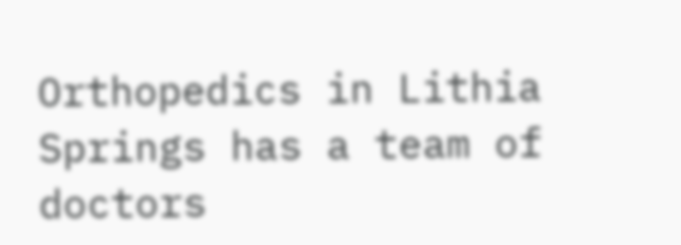Orthopedics in Lithia Springs has a team of doctors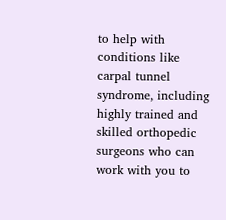to help with conditions like carpal tunnel syndrome, including highly trained and skilled orthopedic surgeons who can work with you to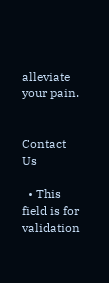alleviate your pain.


Contact Us

  • This field is for validation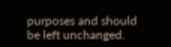purposes and should be left unchanged.